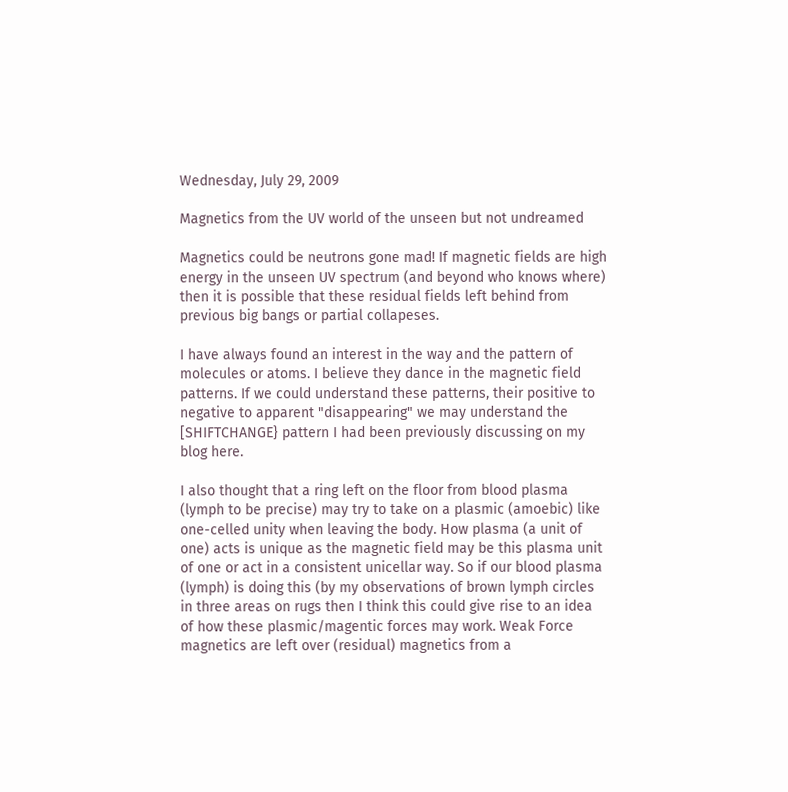Wednesday, July 29, 2009

Magnetics from the UV world of the unseen but not undreamed

Magnetics could be neutrons gone mad! If magnetic fields are high energy in the unseen UV spectrum (and beyond who knows where) then it is possible that these residual fields left behind from previous big bangs or partial collapeses.

I have always found an interest in the way and the pattern of molecules or atoms. I believe they dance in the magnetic field patterns. If we could understand these patterns, their positive to negative to apparent "disappearing" we may understand the [SHIFTCHANGE} pattern I had been previously discussing on my blog here.

I also thought that a ring left on the floor from blood plasma (lymph to be precise) may try to take on a plasmic (amoebic) like one-celled unity when leaving the body. How plasma (a unit of one) acts is unique as the magnetic field may be this plasma unit of one or act in a consistent unicellar way. So if our blood plasma (lymph) is doing this (by my observations of brown lymph circles in three areas on rugs then I think this could give rise to an idea of how these plasmic/magentic forces may work. Weak Force magnetics are left over (residual) magnetics from a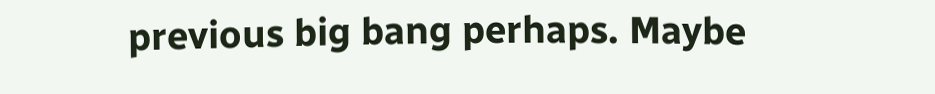previous big bang perhaps. Maybe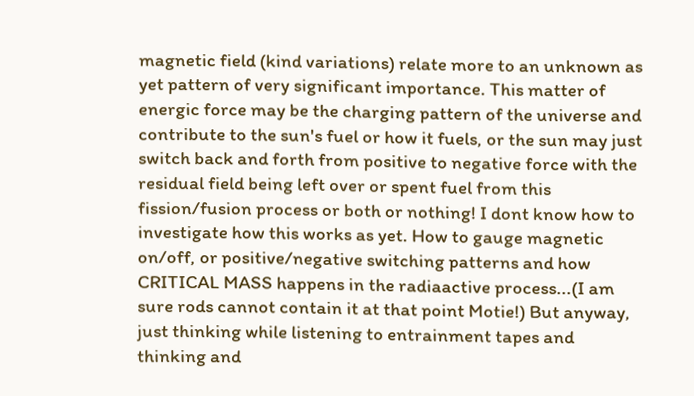magnetic field (kind variations) relate more to an unknown as yet pattern of very significant importance. This matter of energic force may be the charging pattern of the universe and contribute to the sun's fuel or how it fuels, or the sun may just switch back and forth from positive to negative force with the residual field being left over or spent fuel from this fission/fusion process or both or nothing! I dont know how to investigate how this works as yet. How to gauge magnetic on/off, or positive/negative switching patterns and how CRITICAL MASS happens in the radiaactive process...(I am sure rods cannot contain it at that point Motie!) But anyway, just thinking while listening to entrainment tapes and thinking and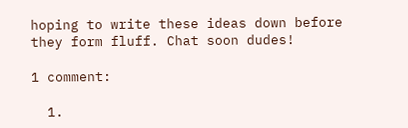hoping to write these ideas down before they form fluff. Chat soon dudes!

1 comment:

  1.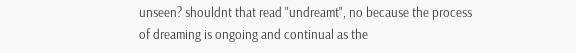unseen? shouldnt that read "undreamt", no because the process of dreaming is ongoing and continual as the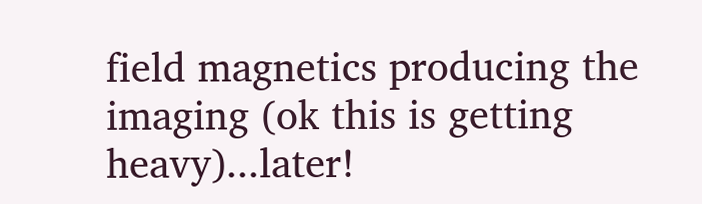field magnetics producing the imaging (ok this is getting heavy)...later!